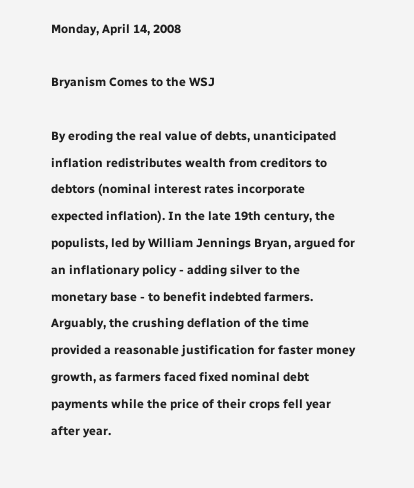Monday, April 14, 2008

Bryanism Comes to the WSJ

By eroding the real value of debts, unanticipated inflation redistributes wealth from creditors to debtors (nominal interest rates incorporate expected inflation). In the late 19th century, the populists, led by William Jennings Bryan, argued for an inflationary policy - adding silver to the monetary base - to benefit indebted farmers. Arguably, the crushing deflation of the time provided a reasonable justification for faster money growth, as farmers faced fixed nominal debt payments while the price of their crops fell year after year.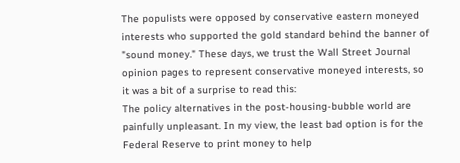The populists were opposed by conservative eastern moneyed interests who supported the gold standard behind the banner of "sound money." These days, we trust the Wall Street Journal opinion pages to represent conservative moneyed interests, so it was a bit of a surprise to read this:
The policy alternatives in the post-housing-bubble world are painfully unpleasant. In my view, the least bad option is for the Federal Reserve to print money to help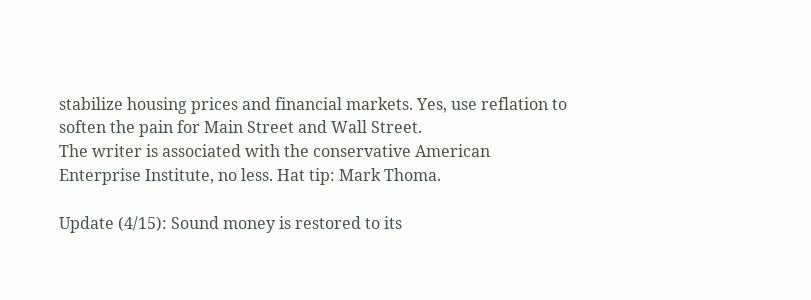stabilize housing prices and financial markets. Yes, use reflation to soften the pain for Main Street and Wall Street.
The writer is associated with the conservative American Enterprise Institute, no less. Hat tip: Mark Thoma.

Update (4/15): Sound money is restored to its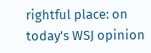rightful place: on today's WSJ opinion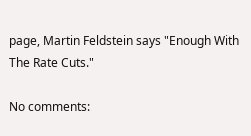page, Martin Feldstein says "Enough With The Rate Cuts."

No comments: